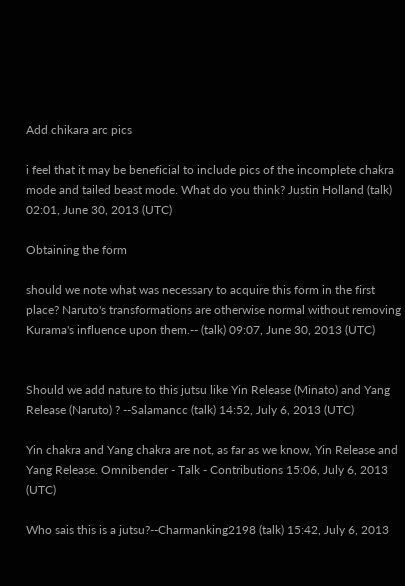Add chikara arc pics

i feel that it may be beneficial to include pics of the incomplete chakra mode and tailed beast mode. What do you think? Justin Holland (talk) 02:01, June 30, 2013 (UTC)

Obtaining the form

should we note what was necessary to acquire this form in the first place? Naruto's transformations are otherwise normal without removing Kurama's influence upon them.-- (talk) 09:07, June 30, 2013 (UTC)


Should we add nature to this jutsu like Yin Release (Minato) and Yang Release (Naruto) ? --Salamancc (talk) 14:52, July 6, 2013 (UTC)

Yin chakra and Yang chakra are not, as far as we know, Yin Release and Yang Release. Omnibender - Talk - Contributions 15:06, July 6, 2013 (UTC)

Who sais this is a jutsu?--Charmanking2198 (talk) 15:42, July 6, 2013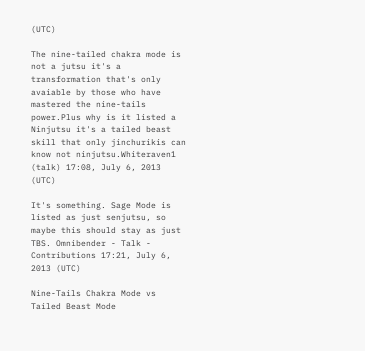(UTC)

The nine-tailed chakra mode is not a jutsu it's a transformation that's only avaiable by those who have mastered the nine-tails power.Plus why is it listed a Ninjutsu it's a tailed beast skill that only jinchurikis can know not ninjutsu.Whiteraven1 (talk) 17:08, July 6, 2013 (UTC)

It's something. Sage Mode is listed as just senjutsu, so maybe this should stay as just TBS. Omnibender - Talk - Contributions 17:21, July 6, 2013 (UTC)

Nine-Tails Chakra Mode vs Tailed Beast Mode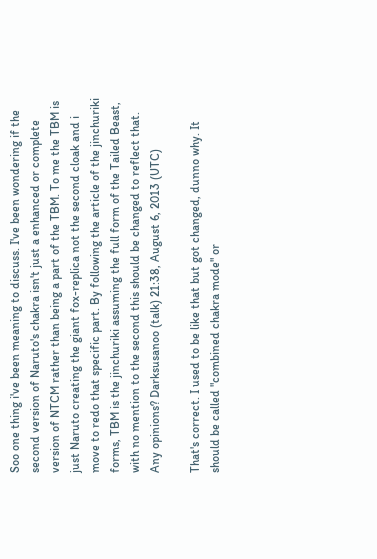Soo one thing i've been meaning to discuss. I've been wondering if the second version of Naruto's chakra isn't just a enhanced or complete version of NTCM rather than being a part of the TBM. To me the TBM is just Naruto creating the giant fox-replica not the second cloak and i move to redo that specific part. By following the article of the jinchuriki forms, TBM is the jinchuriki assuming the full form of the Tailed Beast, with no mention to the second this should be changed to reflect that. Any opinions? Darksusanoo (talk) 21:38, August 6, 2013 (UTC)

That's correct. I used to be like that but got changed, dunno why. It should be called "combined chakra mode" or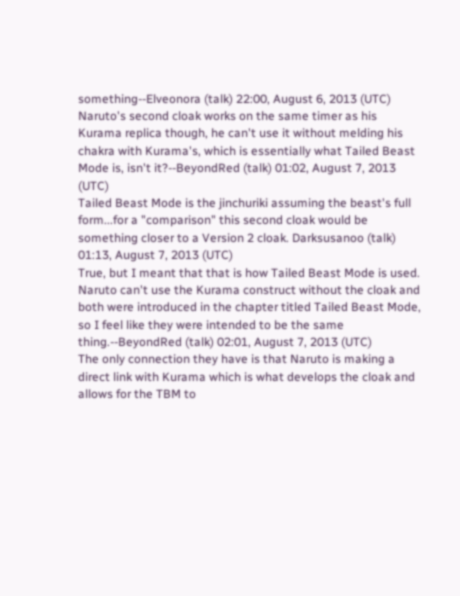something--Elveonora (talk) 22:00, August 6, 2013 (UTC)
Naruto's second cloak works on the same timer as his Kurama replica though, he can't use it without melding his chakra with Kurama's, which is essentially what Tailed Beast Mode is, isn't it?--BeyondRed (talk) 01:02, August 7, 2013 (UTC)
Tailed Beast Mode is the jinchuriki assuming the beast's full form...for a "comparison" this second cloak would be something closer to a Version 2 cloak. Darksusanoo (talk) 01:13, August 7, 2013 (UTC)
True, but I meant that that is how Tailed Beast Mode is used. Naruto can't use the Kurama construct without the cloak and both were introduced in the chapter titled Tailed Beast Mode, so I feel like they were intended to be the same thing.--BeyondRed (talk) 02:01, August 7, 2013 (UTC)
The only connection they have is that Naruto is making a direct link with Kurama which is what develops the cloak and allows for the TBM to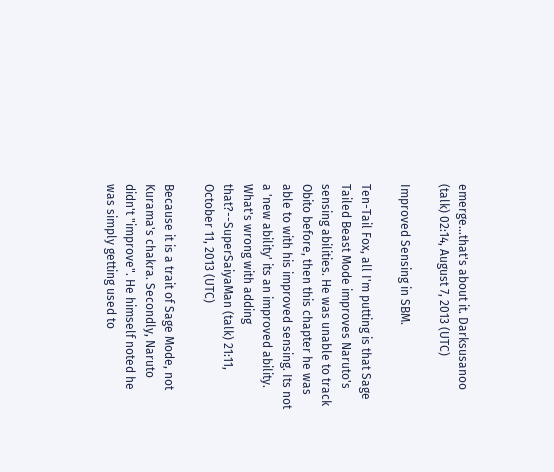emerge...that's about it. Darksusanoo (talk) 02:14, August 7, 2013 (UTC)

Improved Sensing in SBM.

Ten-Tail Fox, all I'm putting is that Sage Tailed Beast Mode improves Naruto's sensing abilities. He was unable to track Obito before, then this chapter he was able to with his improved sensing. Its not a 'new ability' its an improved ability. What's wrong with adding that?--SuperSaiyaMan (talk) 21:11, October 11, 2013 (UTC)

Because it is a trait of Sage Mode, not Kurama's chakra. Secondly, Naruto didn't "improve". He himself noted he was simply getting used to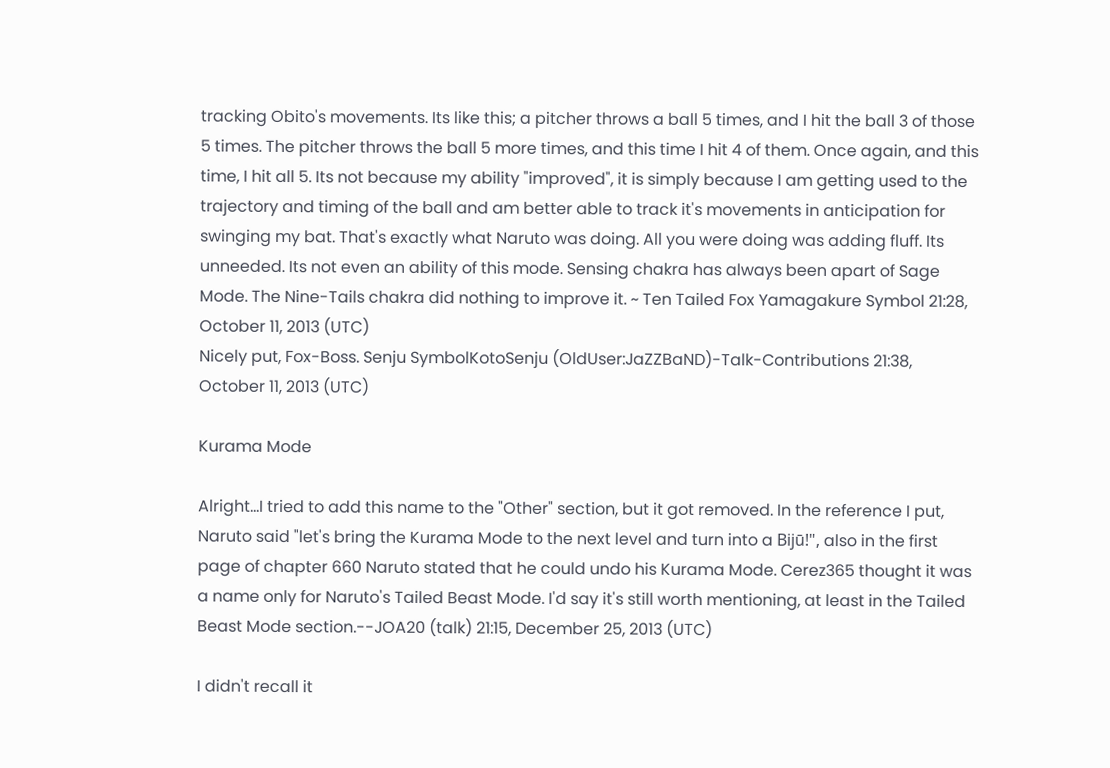tracking Obito's movements. Its like this; a pitcher throws a ball 5 times, and I hit the ball 3 of those 5 times. The pitcher throws the ball 5 more times, and this time I hit 4 of them. Once again, and this time, I hit all 5. Its not because my ability "improved", it is simply because I am getting used to the trajectory and timing of the ball and am better able to track it's movements in anticipation for swinging my bat. That's exactly what Naruto was doing. All you were doing was adding fluff. Its unneeded. Its not even an ability of this mode. Sensing chakra has always been apart of Sage Mode. The Nine-Tails chakra did nothing to improve it. ~ Ten Tailed Fox Yamagakure Symbol 21:28, October 11, 2013 (UTC)
Nicely put, Fox-Boss. Senju SymbolKotoSenju (OldUser:JaZZBaND)-Talk-Contributions 21:38, October 11, 2013 (UTC)

Kurama Mode

Alright...I tried to add this name to the "Other" section, but it got removed. In the reference I put, Naruto said "let's bring the Kurama Mode to the next level and turn into a Bijū!", also in the first page of chapter 660 Naruto stated that he could undo his Kurama Mode. Cerez365 thought it was a name only for Naruto's Tailed Beast Mode. I'd say it's still worth mentioning, at least in the Tailed Beast Mode section.--JOA20 (talk) 21:15, December 25, 2013 (UTC)

I didn't recall it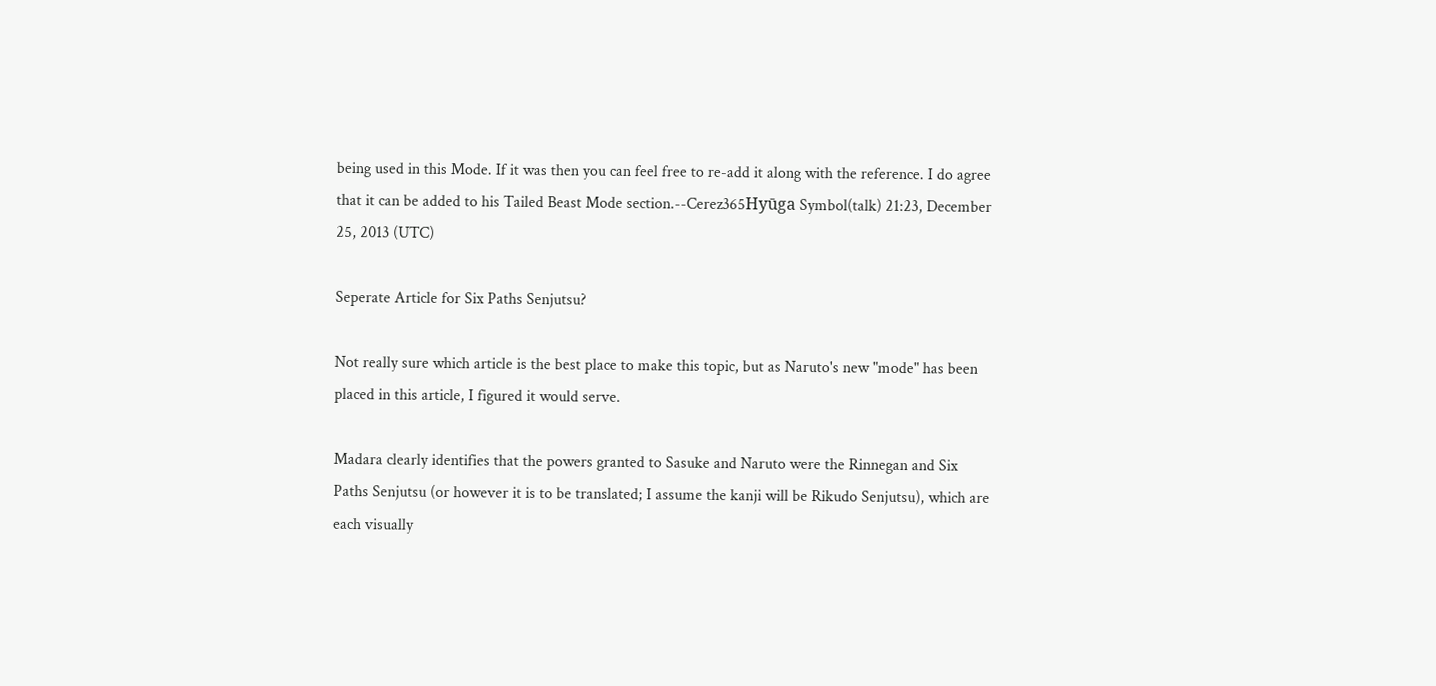being used in this Mode. If it was then you can feel free to re-add it along with the reference. I do agree that it can be added to his Tailed Beast Mode section.--Cerez365Hyūga Symbol(talk) 21:23, December 25, 2013 (UTC)

Seperate Article for Six Paths Senjutsu?

Not really sure which article is the best place to make this topic, but as Naruto's new "mode" has been placed in this article, I figured it would serve.

Madara clearly identifies that the powers granted to Sasuke and Naruto were the Rinnegan and Six Paths Senjutsu (or however it is to be translated; I assume the kanji will be Rikudo Senjutsu), which are each visually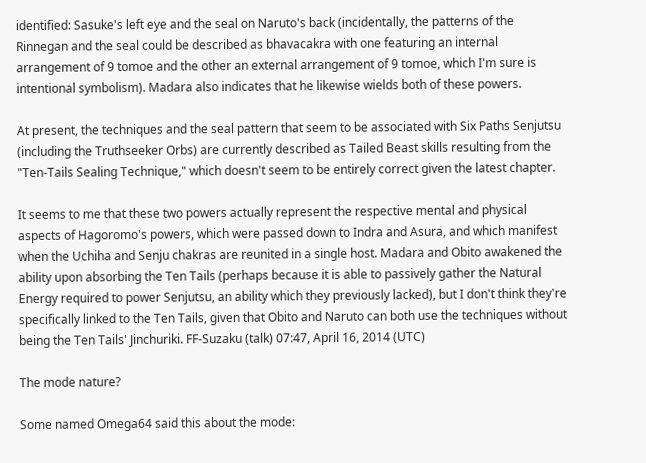identified: Sasuke's left eye and the seal on Naruto's back (incidentally, the patterns of the Rinnegan and the seal could be described as bhavacakra with one featuring an internal arrangement of 9 tomoe and the other an external arrangement of 9 tomoe, which I'm sure is intentional symbolism). Madara also indicates that he likewise wields both of these powers.

At present, the techniques and the seal pattern that seem to be associated with Six Paths Senjutsu (including the Truthseeker Orbs) are currently described as Tailed Beast skills resulting from the "Ten-Tails Sealing Technique," which doesn't seem to be entirely correct given the latest chapter.

It seems to me that these two powers actually represent the respective mental and physical aspects of Hagoromo's powers, which were passed down to Indra and Asura, and which manifest when the Uchiha and Senju chakras are reunited in a single host. Madara and Obito awakened the ability upon absorbing the Ten Tails (perhaps because it is able to passively gather the Natural Energy required to power Senjutsu, an ability which they previously lacked), but I don't think they're specifically linked to the Ten Tails, given that Obito and Naruto can both use the techniques without being the Ten Tails' Jinchuriki. FF-Suzaku (talk) 07:47, April 16, 2014 (UTC)

The mode nature?

Some named Omega64 said this about the mode: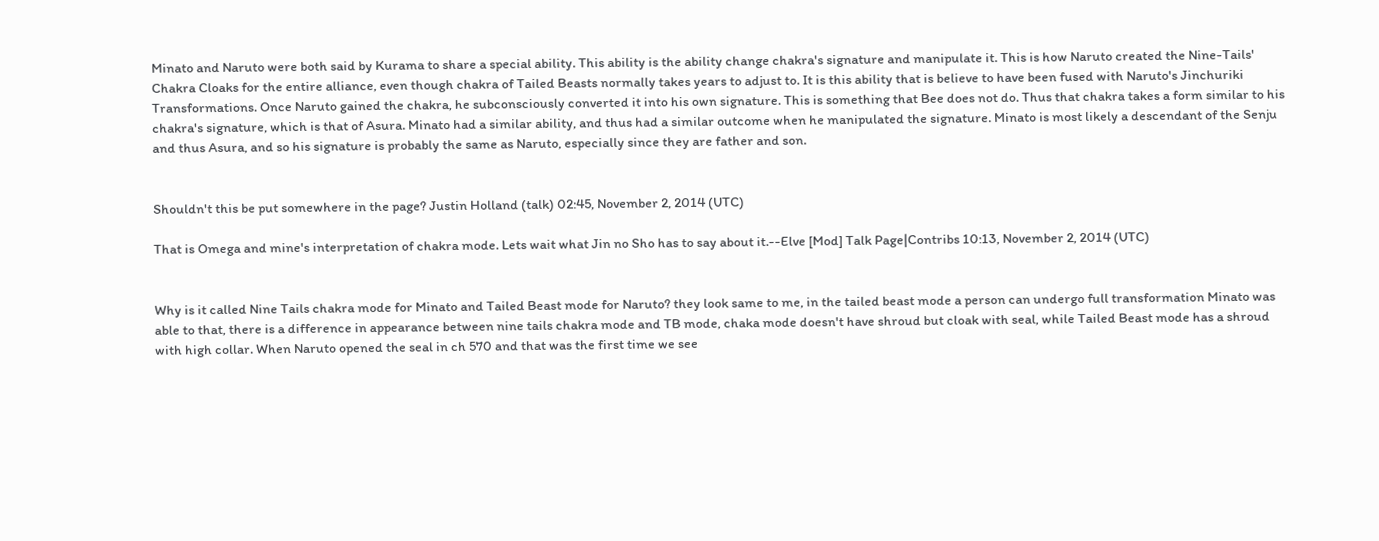Minato and Naruto were both said by Kurama to share a special ability. This ability is the ability change chakra's signature and manipulate it. This is how Naruto created the Nine-Tails' Chakra Cloaks for the entire alliance, even though chakra of Tailed Beasts normally takes years to adjust to. It is this ability that is believe to have been fused with Naruto's Jinchuriki Transformations. Once Naruto gained the chakra, he subconsciously converted it into his own signature. This is something that Bee does not do. Thus that chakra takes a form similar to his chakra's signature, which is that of Asura. Minato had a similar ability, and thus had a similar outcome when he manipulated the signature. Minato is most likely a descendant of the Senju and thus Asura, and so his signature is probably the same as Naruto, especially since they are father and son.


Shouldn't this be put somewhere in the page? Justin Holland (talk) 02:45, November 2, 2014 (UTC)

That is Omega and mine's interpretation of chakra mode. Lets wait what Jin no Sho has to say about it.--Elve [Mod] Talk Page|Contribs 10:13, November 2, 2014 (UTC)


Why is it called Nine Tails chakra mode for Minato and Tailed Beast mode for Naruto? they look same to me, in the tailed beast mode a person can undergo full transformation Minato was able to that, there is a difference in appearance between nine tails chakra mode and TB mode, chaka mode doesn't have shroud but cloak with seal, while Tailed Beast mode has a shroud with high collar. When Naruto opened the seal in ch 570 and that was the first time we see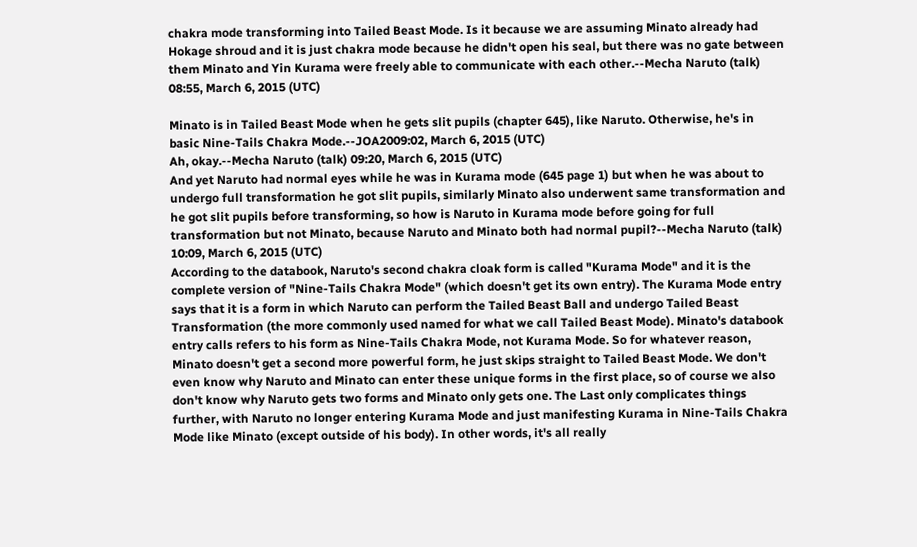chakra mode transforming into Tailed Beast Mode. Is it because we are assuming Minato already had Hokage shroud and it is just chakra mode because he didn't open his seal, but there was no gate between them Minato and Yin Kurama were freely able to communicate with each other.--Mecha Naruto (talk) 08:55, March 6, 2015 (UTC)

Minato is in Tailed Beast Mode when he gets slit pupils (chapter 645), like Naruto. Otherwise, he's in basic Nine-Tails Chakra Mode.--JOA2009:02, March 6, 2015 (UTC)
Ah, okay.--Mecha Naruto (talk) 09:20, March 6, 2015 (UTC)
And yet Naruto had normal eyes while he was in Kurama mode (645 page 1) but when he was about to undergo full transformation he got slit pupils, similarly Minato also underwent same transformation and he got slit pupils before transforming, so how is Naruto in Kurama mode before going for full transformation but not Minato, because Naruto and Minato both had normal pupil?--Mecha Naruto (talk) 10:09, March 6, 2015 (UTC)
According to the databook, Naruto's second chakra cloak form is called "Kurama Mode" and it is the complete version of "Nine-Tails Chakra Mode" (which doesn't get its own entry). The Kurama Mode entry says that it is a form in which Naruto can perform the Tailed Beast Ball and undergo Tailed Beast Transformation (the more commonly used named for what we call Tailed Beast Mode). Minato's databook entry calls refers to his form as Nine-Tails Chakra Mode, not Kurama Mode. So for whatever reason, Minato doesn't get a second more powerful form, he just skips straight to Tailed Beast Mode. We don't even know why Naruto and Minato can enter these unique forms in the first place, so of course we also don't know why Naruto gets two forms and Minato only gets one. The Last only complicates things further, with Naruto no longer entering Kurama Mode and just manifesting Kurama in Nine-Tails Chakra Mode like Minato (except outside of his body). In other words, it's all really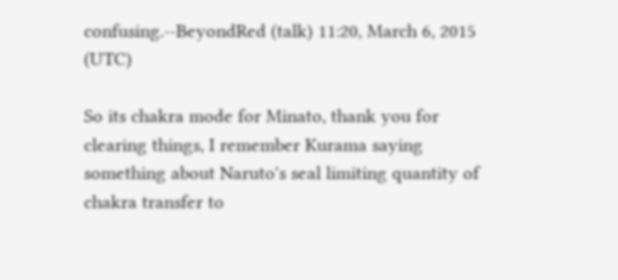confusing.--BeyondRed (talk) 11:20, March 6, 2015 (UTC)

So its chakra mode for Minato, thank you for clearing things, I remember Kurama saying something about Naruto's seal limiting quantity of chakra transfer to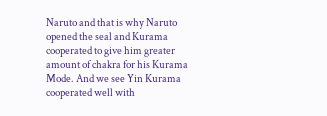Naruto and that is why Naruto opened the seal and Kurama cooperated to give him greater amount of chakra for his Kurama Mode. And we see Yin Kurama cooperated well with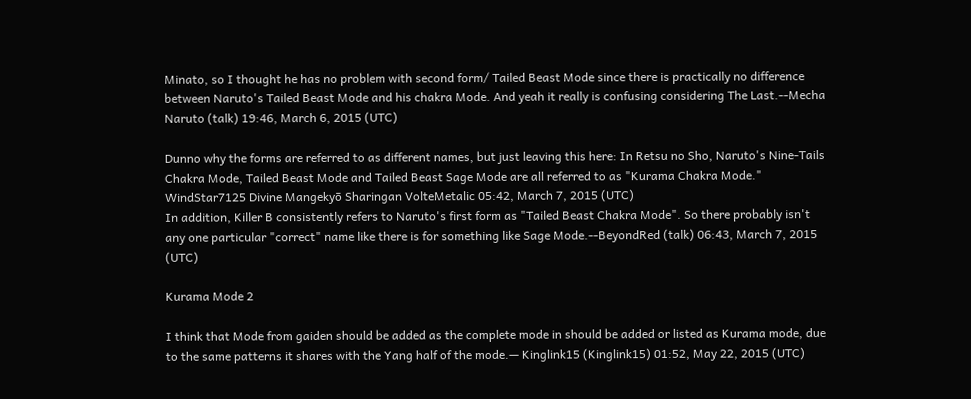Minato, so I thought he has no problem with second form/ Tailed Beast Mode since there is practically no difference between Naruto's Tailed Beast Mode and his chakra Mode. And yeah it really is confusing considering The Last.--Mecha Naruto (talk) 19:46, March 6, 2015 (UTC)

Dunno why the forms are referred to as different names, but just leaving this here: In Retsu no Sho, Naruto's Nine-Tails Chakra Mode, Tailed Beast Mode and Tailed Beast Sage Mode are all referred to as "Kurama Chakra Mode."
WindStar7125 Divine Mangekyō Sharingan VolteMetalic 05:42, March 7, 2015 (UTC)
In addition, Killer B consistently refers to Naruto's first form as "Tailed Beast Chakra Mode". So there probably isn't any one particular "correct" name like there is for something like Sage Mode.--BeyondRed (talk) 06:43, March 7, 2015 (UTC)

Kurama Mode 2

I think that Mode from gaiden should be added as the complete mode in should be added or listed as Kurama mode, due to the same patterns it shares with the Yang half of the mode.— Kinglink15 (Kinglink15) 01:52, May 22, 2015 (UTC)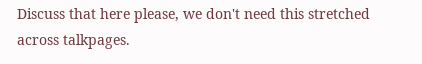Discuss that here please, we don't need this stretched across talkpages.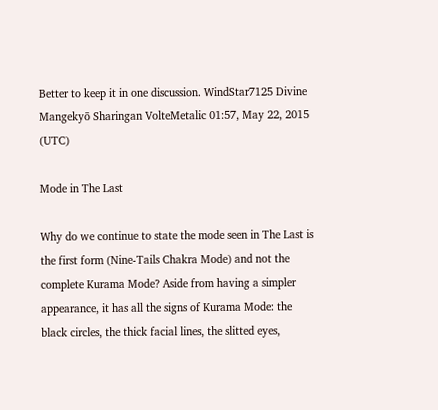Better to keep it in one discussion. WindStar7125 Divine Mangekyō Sharingan VolteMetalic 01:57, May 22, 2015 (UTC)

Mode in The Last

Why do we continue to state the mode seen in The Last is the first form (Nine-Tails Chakra Mode) and not the complete Kurama Mode? Aside from having a simpler appearance, it has all the signs of Kurama Mode: the black circles, the thick facial lines, the slitted eyes,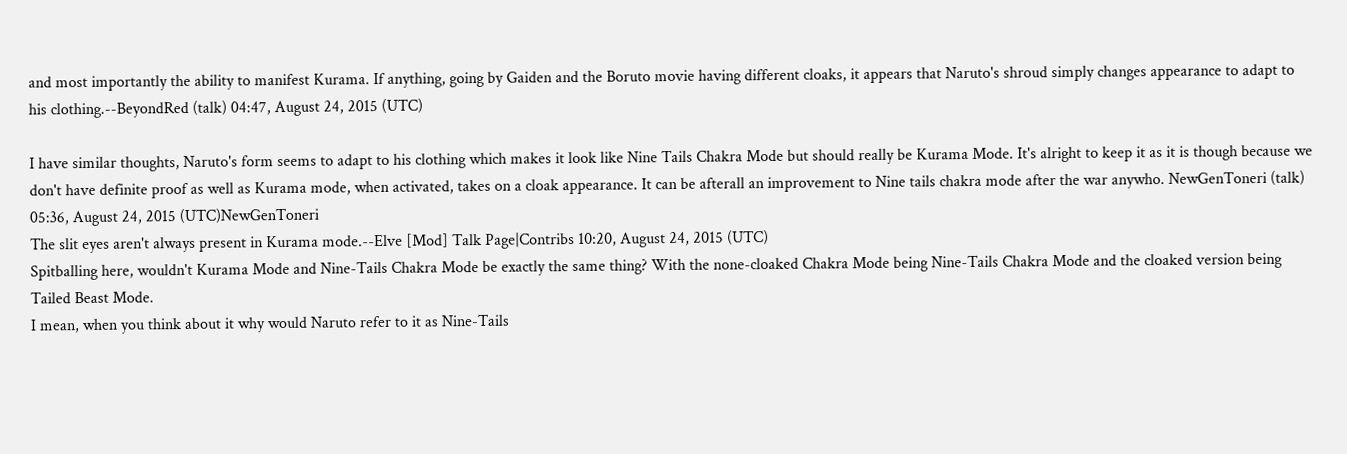and most importantly the ability to manifest Kurama. If anything, going by Gaiden and the Boruto movie having different cloaks, it appears that Naruto's shroud simply changes appearance to adapt to his clothing.--BeyondRed (talk) 04:47, August 24, 2015 (UTC)

I have similar thoughts, Naruto's form seems to adapt to his clothing which makes it look like Nine Tails Chakra Mode but should really be Kurama Mode. It's alright to keep it as it is though because we don't have definite proof as well as Kurama mode, when activated, takes on a cloak appearance. It can be afterall an improvement to Nine tails chakra mode after the war anywho. NewGenToneri (talk) 05:36, August 24, 2015 (UTC)NewGenToneri
The slit eyes aren't always present in Kurama mode.--Elve [Mod] Talk Page|Contribs 10:20, August 24, 2015 (UTC)
Spitballing here, wouldn't Kurama Mode and Nine-Tails Chakra Mode be exactly the same thing? With the none-cloaked Chakra Mode being Nine-Tails Chakra Mode and the cloaked version being Tailed Beast Mode.
I mean, when you think about it why would Naruto refer to it as Nine-Tails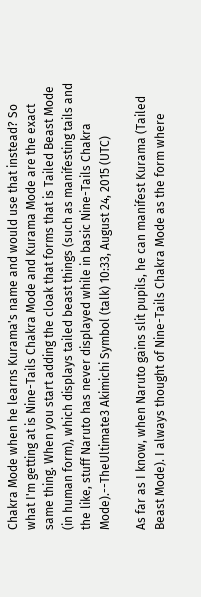Chakra Mode when he learns Kurama's name and would use that instead? So what I'm getting at is Nine-Tails Chakra Mode and Kurama Mode are the exact same thing. When you start adding the cloak that forms that is Tailed Beast Mode (in human form), which displays tailed beast things (such as manifesting tails and the like, stuff Naruto has never displayed while in basic Nine-Tails Chakra Mode).--TheUltimate3 Akimichi Symbol (talk) 10:33, August 24, 2015 (UTC)

As far as I know, when Naruto gains slit pupils, he can manifest Kurama (Tailed Beast Mode). I always thought of Nine-Tails Chakra Mode as the form where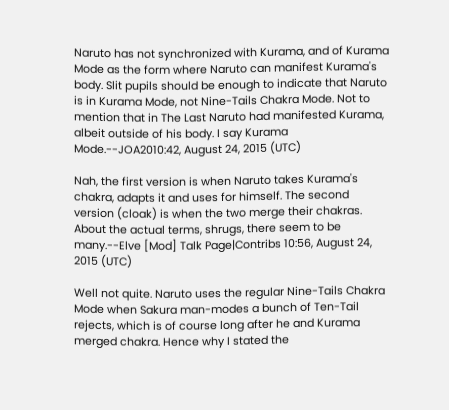Naruto has not synchronized with Kurama, and of Kurama Mode as the form where Naruto can manifest Kurama's body. Slit pupils should be enough to indicate that Naruto is in Kurama Mode, not Nine-Tails Chakra Mode. Not to mention that in The Last Naruto had manifested Kurama, albeit outside of his body. I say Kurama Mode.--JOA2010:42, August 24, 2015 (UTC)

Nah, the first version is when Naruto takes Kurama's chakra, adapts it and uses for himself. The second version (cloak) is when the two merge their chakras. About the actual terms, shrugs, there seem to be many.--Elve [Mod] Talk Page|Contribs 10:56, August 24, 2015 (UTC)

Well not quite. Naruto uses the regular Nine-Tails Chakra Mode when Sakura man-modes a bunch of Ten-Tail rejects, which is of course long after he and Kurama merged chakra. Hence why I stated the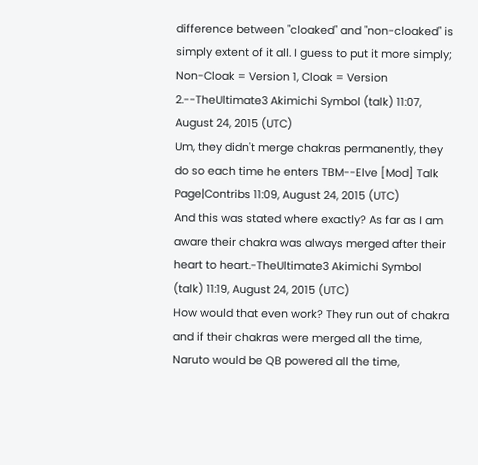difference between "cloaked" and "non-cloaked" is simply extent of it all. I guess to put it more simply; Non-Cloak = Version 1, Cloak = Version 2.--TheUltimate3 Akimichi Symbol (talk) 11:07, August 24, 2015 (UTC)
Um, they didn't merge chakras permanently, they do so each time he enters TBM--Elve [Mod] Talk Page|Contribs 11:09, August 24, 2015 (UTC)
And this was stated where exactly? As far as I am aware their chakra was always merged after their heart to heart.-TheUltimate3 Akimichi Symbol (talk) 11:19, August 24, 2015 (UTC)
How would that even work? They run out of chakra and if their chakras were merged all the time, Naruto would be QB powered all the time,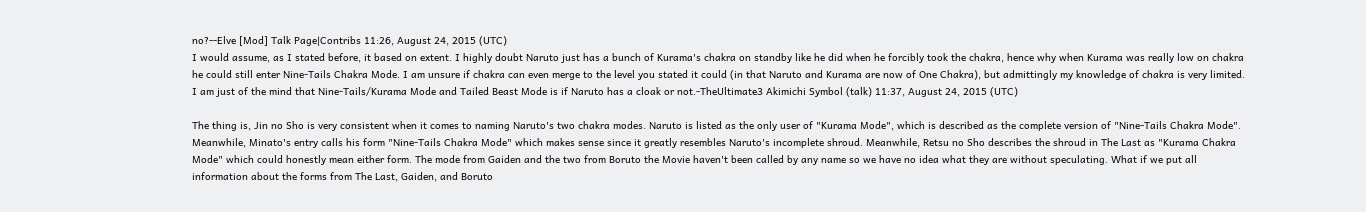no?--Elve [Mod] Talk Page|Contribs 11:26, August 24, 2015 (UTC)
I would assume, as I stated before, it based on extent. I highly doubt Naruto just has a bunch of Kurama's chakra on standby like he did when he forcibly took the chakra, hence why when Kurama was really low on chakra he could still enter Nine-Tails Chakra Mode. I am unsure if chakra can even merge to the level you stated it could (in that Naruto and Kurama are now of One Chakra), but admittingly my knowledge of chakra is very limited. I am just of the mind that Nine-Tails/Kurama Mode and Tailed Beast Mode is if Naruto has a cloak or not.-TheUltimate3 Akimichi Symbol (talk) 11:37, August 24, 2015 (UTC)

The thing is, Jin no Sho is very consistent when it comes to naming Naruto's two chakra modes. Naruto is listed as the only user of "Kurama Mode", which is described as the complete version of "Nine-Tails Chakra Mode". Meanwhile, Minato's entry calls his form "Nine-Tails Chakra Mode" which makes sense since it greatly resembles Naruto's incomplete shroud. Meanwhile, Retsu no Sho describes the shroud in The Last as "Kurama Chakra Mode" which could honestly mean either form. The mode from Gaiden and the two from Boruto the Movie haven't been called by any name so we have no idea what they are without speculating. What if we put all information about the forms from The Last, Gaiden, and Boruto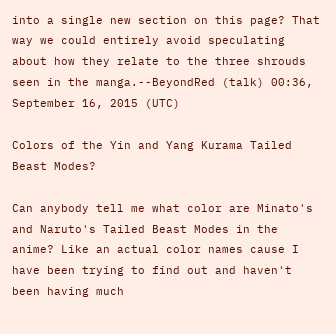into a single new section on this page? That way we could entirely avoid speculating about how they relate to the three shrouds seen in the manga.--BeyondRed (talk) 00:36, September 16, 2015 (UTC)

Colors of the Yin and Yang Kurama Tailed Beast Modes?

Can anybody tell me what color are Minato's and Naruto's Tailed Beast Modes in the anime? Like an actual color names cause I have been trying to find out and haven't been having much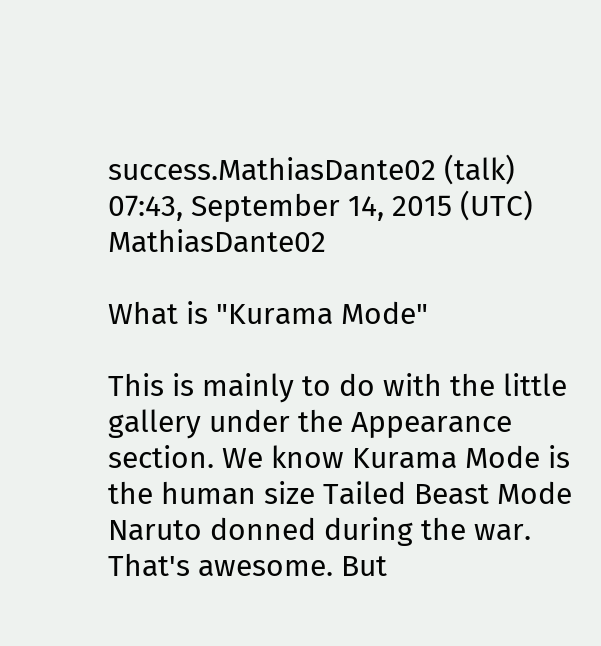success.MathiasDante02 (talk) 07:43, September 14, 2015 (UTC) MathiasDante02

What is "Kurama Mode"

This is mainly to do with the little gallery under the Appearance section. We know Kurama Mode is the human size Tailed Beast Mode Naruto donned during the war. That's awesome. But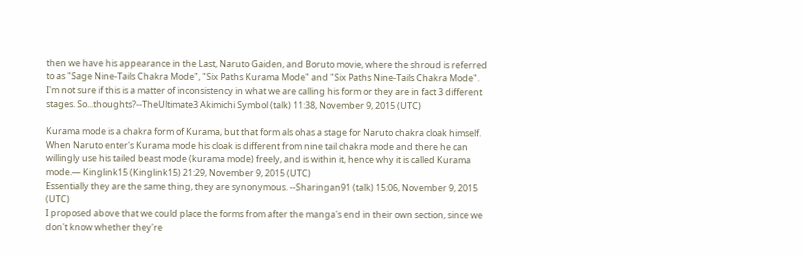then we have his appearance in the Last, Naruto Gaiden, and Boruto movie, where the shroud is referred to as "Sage Nine-Tails Chakra Mode", "Six Paths Kurama Mode" and "Six Paths Nine-Tails Chakra Mode". I'm not sure if this is a matter of inconsistency in what we are calling his form or they are in fact 3 different stages. So...thoughts?--TheUltimate3 Akimichi Symbol (talk) 11:38, November 9, 2015 (UTC)

Kurama mode is a chakra form of Kurama, but that form als ohas a stage for Naruto chakra cloak himself. When Naruto enter's Kurama mode his cloak is different from nine tail chakra mode and there he can willingly use his tailed beast mode (kurama mode) freely, and is within it, hence why it is called Kurama mode.— Kinglink15 (Kinglink15) 21:29, November 9, 2015 (UTC)
Essentially they are the same thing, they are synonymous. --Sharingan91 (talk) 15:06, November 9, 2015 (UTC)
I proposed above that we could place the forms from after the manga's end in their own section, since we don't know whether they're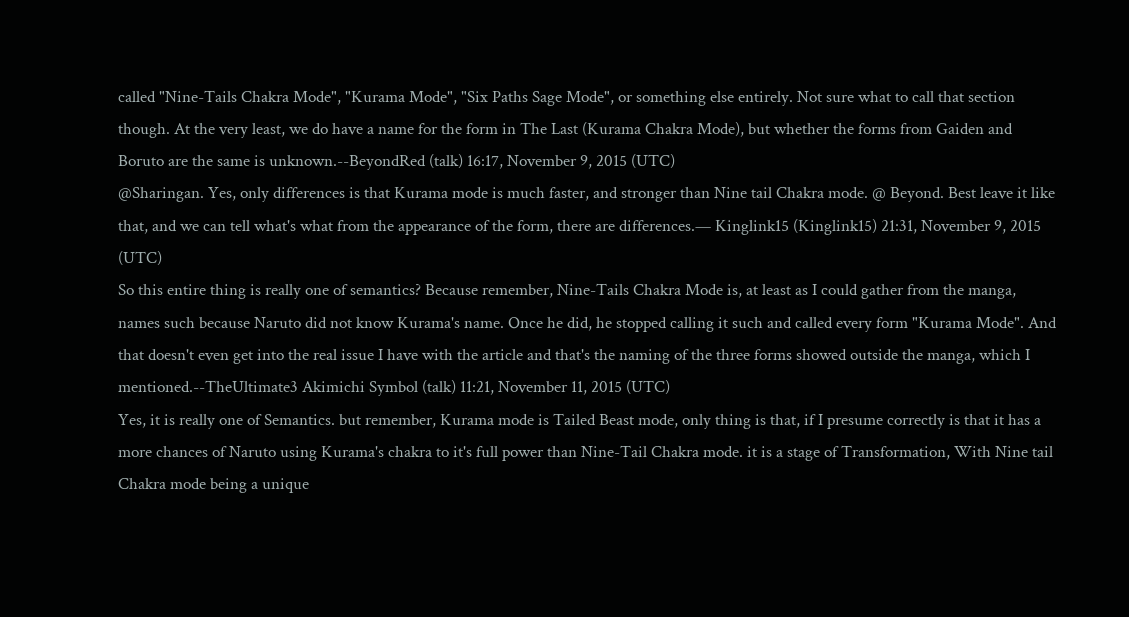called "Nine-Tails Chakra Mode", "Kurama Mode", "Six Paths Sage Mode", or something else entirely. Not sure what to call that section though. At the very least, we do have a name for the form in The Last (Kurama Chakra Mode), but whether the forms from Gaiden and Boruto are the same is unknown.--BeyondRed (talk) 16:17, November 9, 2015 (UTC)
@Sharingan. Yes, only differences is that Kurama mode is much faster, and stronger than Nine tail Chakra mode. @ Beyond. Best leave it like that, and we can tell what's what from the appearance of the form, there are differences.— Kinglink15 (Kinglink15) 21:31, November 9, 2015 (UTC)
So this entire thing is really one of semantics? Because remember, Nine-Tails Chakra Mode is, at least as I could gather from the manga, names such because Naruto did not know Kurama's name. Once he did, he stopped calling it such and called every form "Kurama Mode". And that doesn't even get into the real issue I have with the article and that's the naming of the three forms showed outside the manga, which I mentioned.--TheUltimate3 Akimichi Symbol (talk) 11:21, November 11, 2015 (UTC)
Yes, it is really one of Semantics. but remember, Kurama mode is Tailed Beast mode, only thing is that, if I presume correctly is that it has a more chances of Naruto using Kurama's chakra to it's full power than Nine-Tail Chakra mode. it is a stage of Transformation, With Nine tail Chakra mode being a unique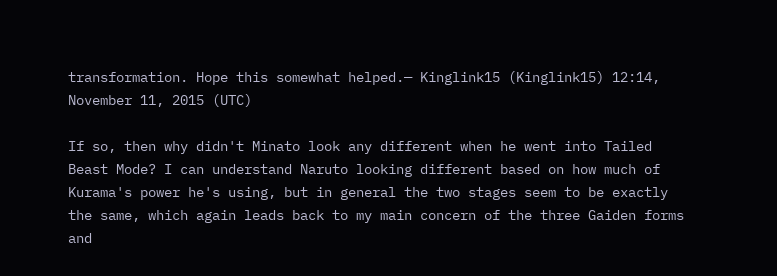transformation. Hope this somewhat helped.— Kinglink15 (Kinglink15) 12:14, November 11, 2015 (UTC)

If so, then why didn't Minato look any different when he went into Tailed Beast Mode? I can understand Naruto looking different based on how much of Kurama's power he's using, but in general the two stages seem to be exactly the same, which again leads back to my main concern of the three Gaiden forms and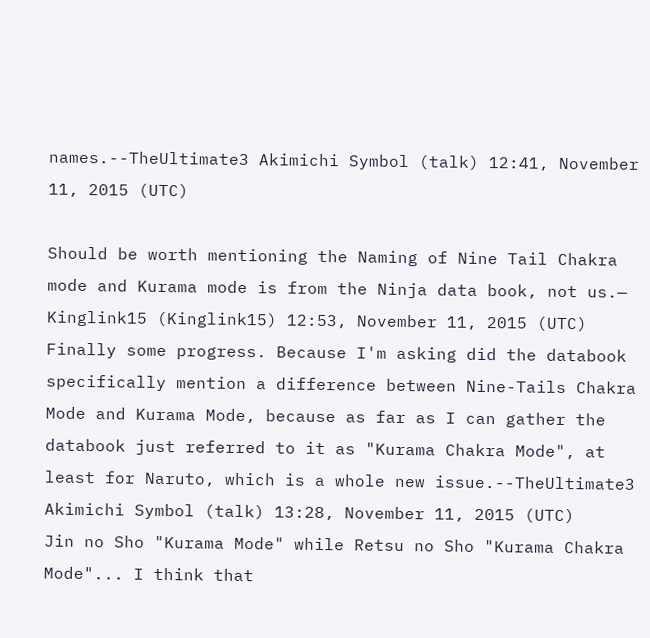names.--TheUltimate3 Akimichi Symbol (talk) 12:41, November 11, 2015 (UTC)

Should be worth mentioning the Naming of Nine Tail Chakra mode and Kurama mode is from the Ninja data book, not us.— Kinglink15 (Kinglink15) 12:53, November 11, 2015 (UTC)
Finally some progress. Because I'm asking did the databook specifically mention a difference between Nine-Tails Chakra Mode and Kurama Mode, because as far as I can gather the databook just referred to it as "Kurama Chakra Mode", at least for Naruto, which is a whole new issue.--TheUltimate3 Akimichi Symbol (talk) 13:28, November 11, 2015 (UTC)
Jin no Sho "Kurama Mode" while Retsu no Sho "Kurama Chakra Mode"... I think that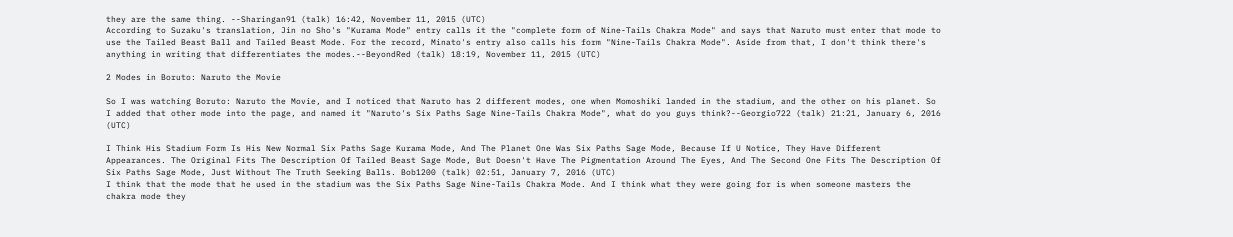they are the same thing. --Sharingan91 (talk) 16:42, November 11, 2015 (UTC)
According to Suzaku's translation, Jin no Sho's "Kurama Mode" entry calls it the "complete form of Nine-Tails Chakra Mode" and says that Naruto must enter that mode to use the Tailed Beast Ball and Tailed Beast Mode. For the record, Minato's entry also calls his form "Nine-Tails Chakra Mode". Aside from that, I don't think there's anything in writing that differentiates the modes.--BeyondRed (talk) 18:19, November 11, 2015 (UTC)

2 Modes in Boruto: Naruto the Movie

So I was watching Boruto: Naruto the Movie, and I noticed that Naruto has 2 different modes, one when Momoshiki landed in the stadium, and the other on his planet. So I added that other mode into the page, and named it "Naruto's Six Paths Sage Nine-Tails Chakra Mode", what do you guys think?--Georgio722 (talk) 21:21, January 6, 2016 (UTC)

I Think His Stadium Form Is His New Normal Six Paths Sage Kurama Mode, And The Planet One Was Six Paths Sage Mode, Because If U Notice, They Have Different Appearances. The Original Fits The Description Of Tailed Beast Sage Mode, But Doesn't Have The Pigmentation Around The Eyes, And The Second One Fits The Description Of Six Paths Sage Mode, Just Without The Truth Seeking Balls. Bob1200 (talk) 02:51, January 7, 2016 (UTC)
I think that the mode that he used in the stadium was the Six Paths Sage Nine-Tails Chakra Mode. And I think what they were going for is when someone masters the chakra mode they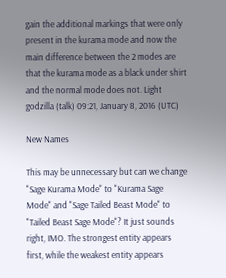gain the additional markings that were only present in the kurama mode and now the main difference between the 2 modes are that the kurama mode as a black under shirt and the normal mode does not. Light godzilla (talk) 09:21, January 8, 2016 (UTC)

New Names

This may be unnecessary but can we change "Sage Kurama Mode" to "Kurama Sage Mode" and "Sage Tailed Beast Mode" to "Tailed Beast Sage Mode"? It just sounds right, IMO. The strongest entity appears first, while the weakest entity appears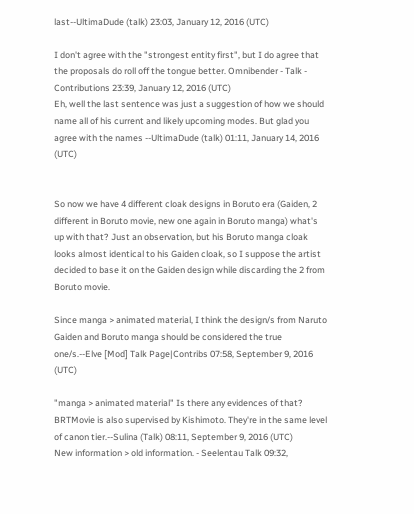last--UltimaDude (talk) 23:03, January 12, 2016 (UTC)

I don't agree with the "strongest entity first", but I do agree that the proposals do roll off the tongue better. Omnibender - Talk - Contributions 23:39, January 12, 2016 (UTC)
Eh, well the last sentence was just a suggestion of how we should name all of his current and likely upcoming modes. But glad you agree with the names --UltimaDude (talk) 01:11, January 14, 2016 (UTC)


So now we have 4 different cloak designs in Boruto era (Gaiden, 2 different in Boruto movie, new one again in Boruto manga) what's up with that? Just an observation, but his Boruto manga cloak looks almost identical to his Gaiden cloak, so I suppose the artist decided to base it on the Gaiden design while discarding the 2 from Boruto movie.

Since manga > animated material, I think the design/s from Naruto Gaiden and Boruto manga should be considered the true one/s.--Elve [Mod] Talk Page|Contribs 07:58, September 9, 2016 (UTC)

"manga > animated material" Is there any evidences of that? BRTMovie is also supervised by Kishimoto. They're in the same level of canon tier.--Sulina (Talk) 08:11, September 9, 2016 (UTC)
New information > old information. - Seelentau Talk 09:32,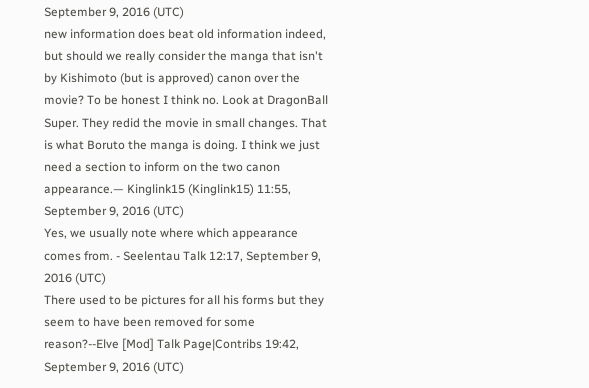September 9, 2016 (UTC)
new information does beat old information indeed, but should we really consider the manga that isn't by Kishimoto (but is approved) canon over the movie? To be honest I think no. Look at DragonBall Super. They redid the movie in small changes. That is what Boruto the manga is doing. I think we just need a section to inform on the two canon appearance.— Kinglink15 (Kinglink15) 11:55, September 9, 2016 (UTC)
Yes, we usually note where which appearance comes from. - Seelentau Talk 12:17, September 9, 2016 (UTC)
There used to be pictures for all his forms but they seem to have been removed for some reason?--Elve [Mod] Talk Page|Contribs 19:42, September 9, 2016 (UTC)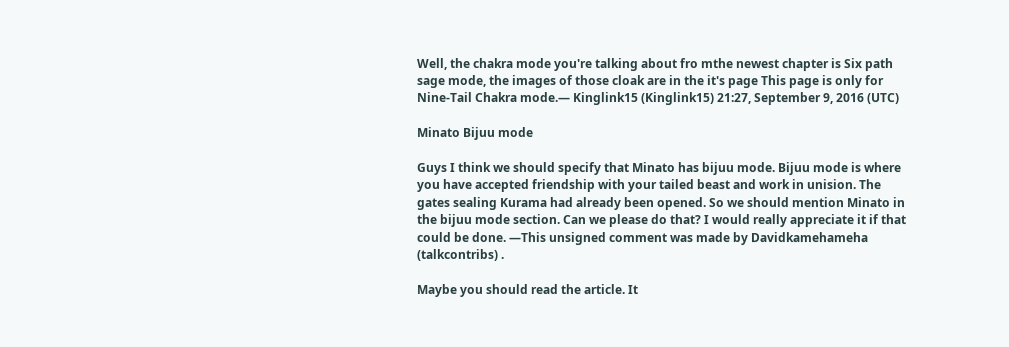Well, the chakra mode you're talking about fro mthe newest chapter is Six path sage mode, the images of those cloak are in the it's page This page is only for Nine-Tail Chakra mode.— Kinglink15 (Kinglink15) 21:27, September 9, 2016 (UTC)

Minato Bijuu mode

Guys I think we should specify that Minato has bijuu mode. Bijuu mode is where you have accepted friendship with your tailed beast and work in unision. The gates sealing Kurama had already been opened. So we should mention Minato in the bijuu mode section. Can we please do that? I would really appreciate it if that could be done. —This unsigned comment was made by Davidkamehameha (talkcontribs) .

Maybe you should read the article. It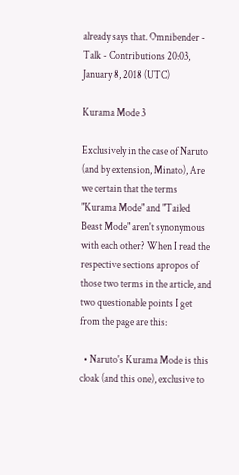already says that. Omnibender - Talk - Contributions 20:03, January 8, 2018 (UTC)

Kurama Mode 3

Exclusively in the case of Naruto (and by extension, Minato), Are we certain that the terms "Kurama Mode" and "Tailed Beast Mode" aren't synonymous with each other? When I read the respective sections apropos of those two terms in the article, and two questionable points I get from the page are this:

  • Naruto's Kurama Mode is this cloak (and this one), exclusive to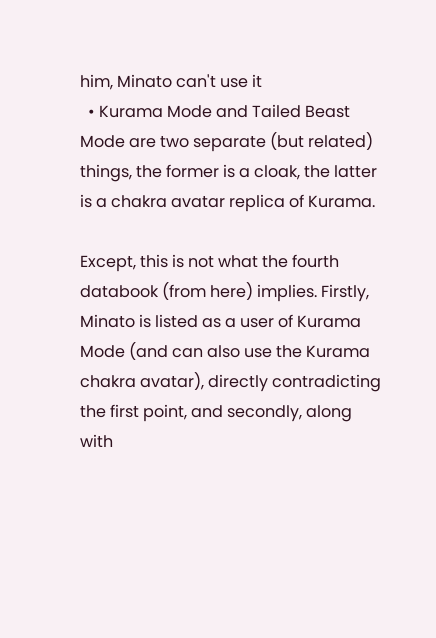him, Minato can't use it
  • Kurama Mode and Tailed Beast Mode are two separate (but related) things, the former is a cloak, the latter is a chakra avatar replica of Kurama.

Except, this is not what the fourth databook (from here) implies. Firstly, Minato is listed as a user of Kurama Mode (and can also use the Kurama chakra avatar), directly contradicting the first point, and secondly, along with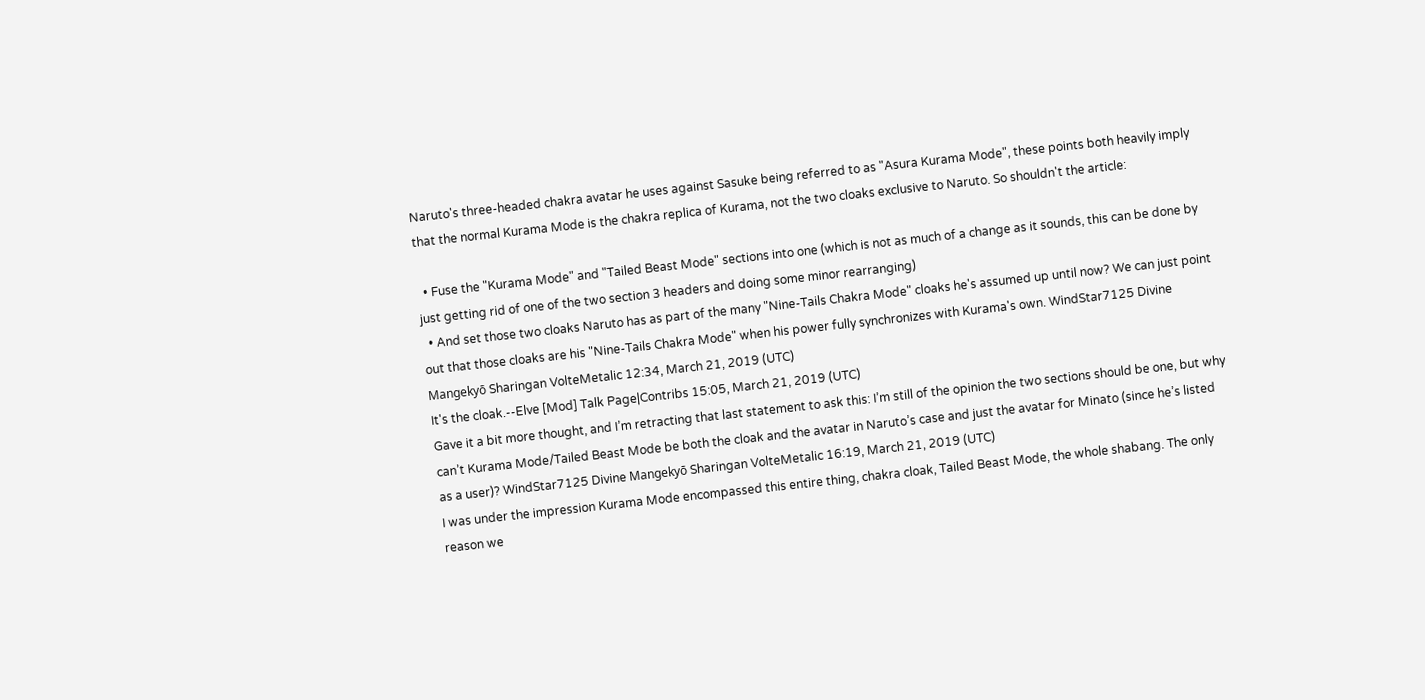Naruto's three-headed chakra avatar he uses against Sasuke being referred to as "Asura Kurama Mode", these points both heavily imply that the normal Kurama Mode is the chakra replica of Kurama, not the two cloaks exclusive to Naruto. So shouldn't the article:

  • Fuse the "Kurama Mode" and "Tailed Beast Mode" sections into one (which is not as much of a change as it sounds, this can be done by just getting rid of one of the two section 3 headers and doing some minor rearranging)
  • And set those two cloaks Naruto has as part of the many "Nine-Tails Chakra Mode" cloaks he's assumed up until now? We can just point out that those cloaks are his "Nine-Tails Chakra Mode" when his power fully synchronizes with Kurama's own. WindStar7125 Divine Mangekyō Sharingan VolteMetalic 12:34, March 21, 2019 (UTC)
It's the cloak.--Elve [Mod] Talk Page|Contribs 15:05, March 21, 2019 (UTC)
Gave it a bit more thought, and I’m retracting that last statement to ask this: I’m still of the opinion the two sections should be one, but why can’t Kurama Mode/Tailed Beast Mode be both the cloak and the avatar in Naruto’s case and just the avatar for Minato (since he’s listed as a user)? WindStar7125 Divine Mangekyō Sharingan VolteMetalic 16:19, March 21, 2019 (UTC)
I was under the impression Kurama Mode encompassed this entire thing, chakra cloak, Tailed Beast Mode, the whole shabang. The only reason we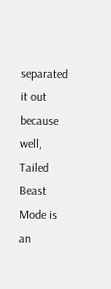separated it out because well, Tailed Beast Mode is an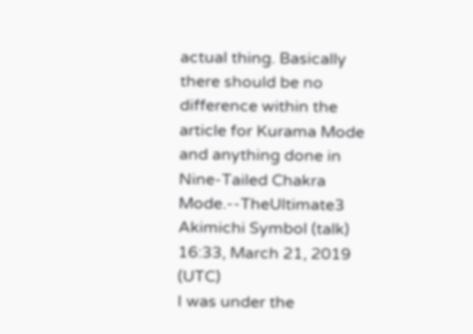actual thing. Basically there should be no difference within the article for Kurama Mode and anything done in Nine-Tailed Chakra Mode.--TheUltimate3 Akimichi Symbol (talk) 16:33, March 21, 2019 (UTC)
I was under the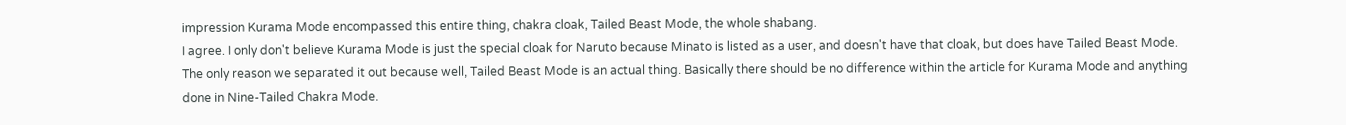impression Kurama Mode encompassed this entire thing, chakra cloak, Tailed Beast Mode, the whole shabang.
I agree. I only don't believe Kurama Mode is just the special cloak for Naruto because Minato is listed as a user, and doesn't have that cloak, but does have Tailed Beast Mode.
The only reason we separated it out because well, Tailed Beast Mode is an actual thing. Basically there should be no difference within the article for Kurama Mode and anything done in Nine-Tailed Chakra Mode.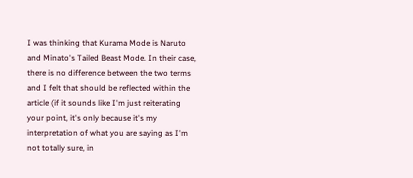I was thinking that Kurama Mode is Naruto and Minato's Tailed Beast Mode. In their case, there is no difference between the two terms and I felt that should be reflected within the article (if it sounds like I'm just reiterating your point, it's only because it's my interpretation of what you are saying as I'm not totally sure, in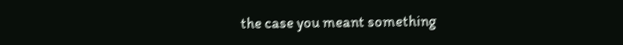the case you meant something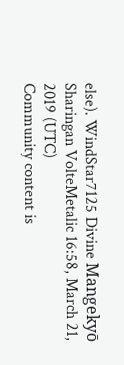else). WindStar7125 Divine Mangekyō Sharingan VolteMetalic 16:58, March 21, 2019 (UTC)
Community content is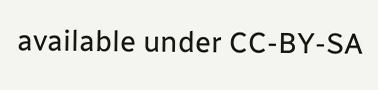available under CC-BY-SA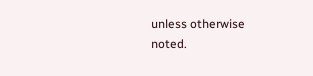unless otherwise noted.